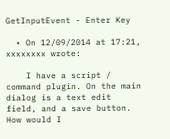GetInputEvent - Enter Key

  • On 12/09/2014 at 17:21, xxxxxxxx wrote:

    I have a script / command plugin. On the main dialog is a text edit field, and a save button. How would I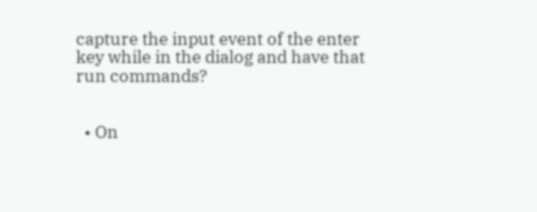capture the input event of the enter key while in the dialog and have that run commands?


  • On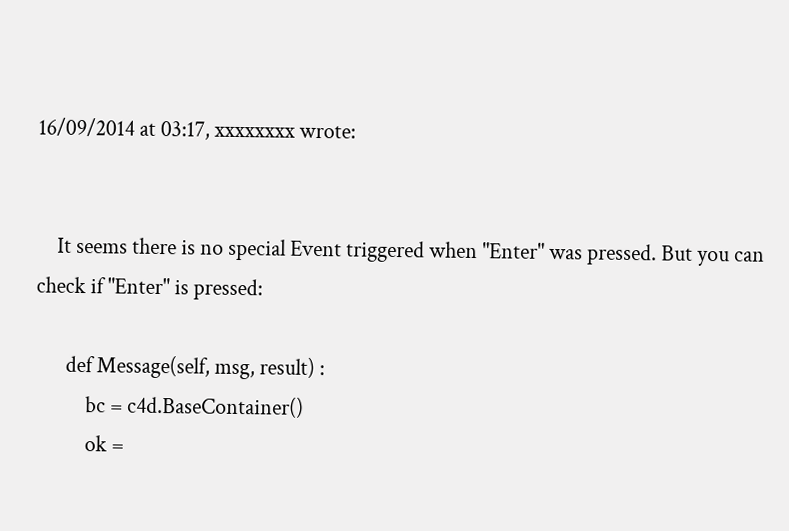16/09/2014 at 03:17, xxxxxxxx wrote:


    It seems there is no special Event triggered when "Enter" was pressed. But you can check if "Enter" is pressed:

      def Message(self, msg, result) :
          bc = c4d.BaseContainer()
          ok =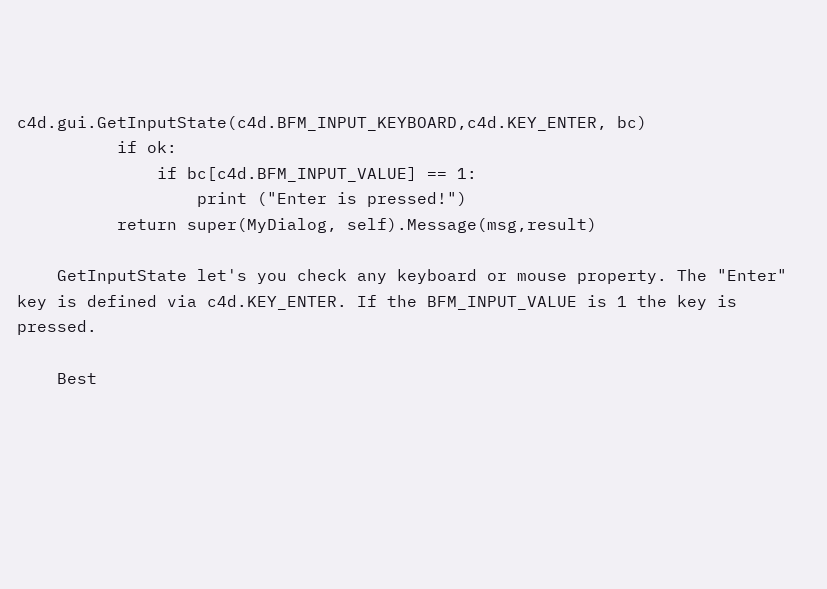c4d.gui.GetInputState(c4d.BFM_INPUT_KEYBOARD,c4d.KEY_ENTER, bc)
          if ok:
              if bc[c4d.BFM_INPUT_VALUE] == 1:
                  print ("Enter is pressed!")
          return super(MyDialog, self).Message(msg,result)

    GetInputState let's you check any keyboard or mouse property. The "Enter" key is defined via c4d.KEY_ENTER. If the BFM_INPUT_VALUE is 1 the key is pressed.

    Best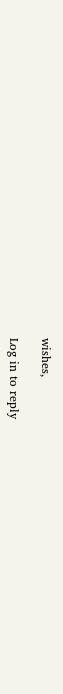wishes,

Log in to reply